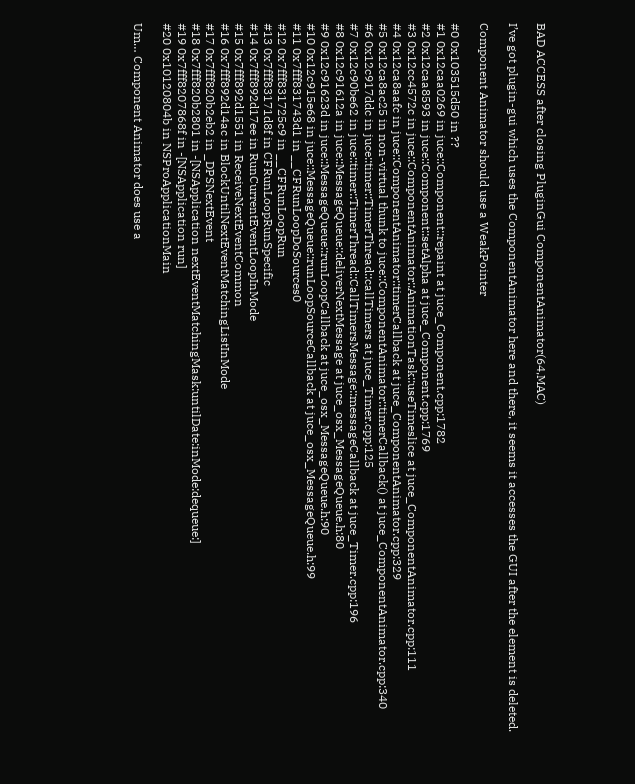BAD ACCESS after closing PluginGui ComponentAnimator(64,MAC)

I’ve got plugin-gui which uses the ComponentAnimator here and there, it seems it accesses the GUI after the element is deleted.

Component Animator should use a WeakPointer

#0 0x103515d50 in ??
#1 0x12caa0269 in juce::Component::repaint at juce_Component.cpp:1782
#2 0x12caa8593 in juce::Component::setAlpha at juce_Component.cpp:1769
#3 0x12cc4572c in juce::ComponentAnimator::AnimationTask::useTimeslice at juce_ComponentAnimator.cpp:111
#4 0x12ca8aafc in juce::ComponentAnimator::timerCallback at juce_ComponentAnimator.cpp:329
#5 0x12ca8ac25 in non-virtual thunk to juce::ComponentAnimator::timerCallback() at juce_ComponentAnimator.cpp:340
#6 0x12c917ddc in juce::timer::TimerThread::callTimers at juce_Timer.cpp:125
#7 0x12c90be62 in juce::timer::TimerThread::CallTimersMessage::messageCallback at juce_Timer.cpp:196
#8 0x12c91612a in juce::MessageQueue::deliverNextMessage at juce_osx_MessageQueue.h:80
#9 0x12c91623d in juce::MessageQueue::runLoopCallback at juce_osx_MessageQueue.h:90
#10 0x12c915e68 in juce::MessageQueue::runLoopSourceCallback at juce_osx_MessageQueue.h:99
#11 0x7fff831743d1 in __CFRunLoopDoSources0
#12 0x7fff831725c9 in __CFRunLoopRun
#13 0x7fff83171d8f in CFRunLoopRunSpecific
#14 0x7fff892d17ee in RunCurrentEventLoopInMode
#15 0x7fff892d1551 in ReceiveNextEventCommon
#16 0x7fff892d14ac in BlockUntilNextEventMatchingListInMode
#17 0x7fff820b2eb2 in _DPSNextEvent
#18 0x7fff820b2801 in -[NSApplication nextEventMatchingMask:untilDate:inMode:dequeue:]
#19 0x7fff8207868f in -[NSApplication run]
#20 0x10120804b in NSProApplicationMain

Um… Component Animator does use a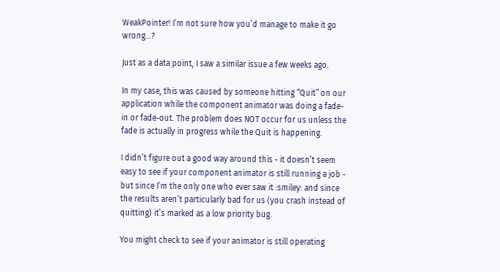WeakPointer! I’m not sure how you’d manage to make it go wrong…?

Just as a data point, I saw a similar issue a few weeks ago.

In my case, this was caused by someone hitting “Quit” on our application while the component animator was doing a fade-in or fade-out. The problem does NOT occur for us unless the fade is actually in progress while the Quit is happening.

I didn’t figure out a good way around this - it doesn’t seem easy to see if your component animator is still running a job - but since I’m the only one who ever saw it :smiley: and since the results aren’t particularly bad for us (you crash instead of quitting) it’s marked as a low priority bug.

You might check to see if your animator is still operating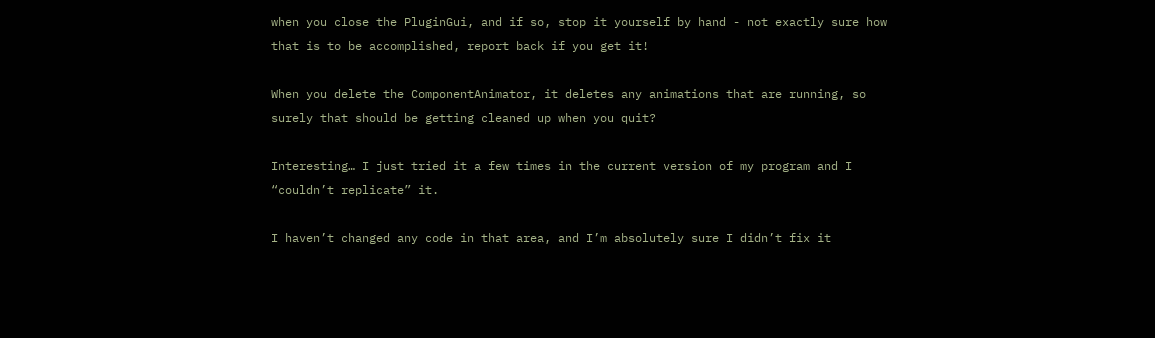when you close the PluginGui, and if so, stop it yourself by hand - not exactly sure how that is to be accomplished, report back if you get it!

When you delete the ComponentAnimator, it deletes any animations that are running, so surely that should be getting cleaned up when you quit?

Interesting… I just tried it a few times in the current version of my program and I “couldn’t replicate” it.

I haven’t changed any code in that area, and I’m absolutely sure I didn’t fix it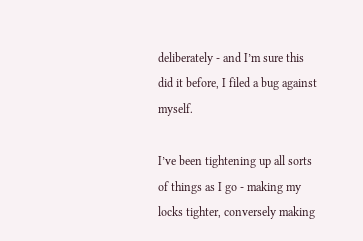deliberately - and I’m sure this did it before, I filed a bug against myself.

I’ve been tightening up all sorts of things as I go - making my locks tighter, conversely making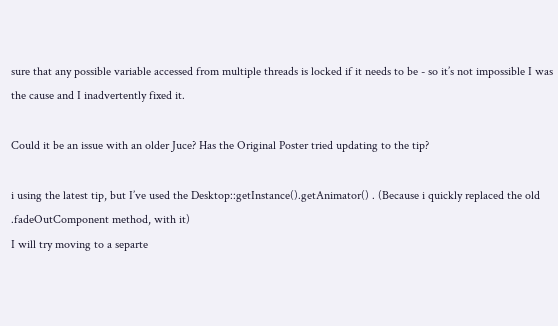sure that any possible variable accessed from multiple threads is locked if it needs to be - so it’s not impossible I was the cause and I inadvertently fixed it.

Could it be an issue with an older Juce? Has the Original Poster tried updating to the tip?

i using the latest tip, but I’ve used the Desktop::getInstance().getAnimator() . (Because i quickly replaced the old .fadeOutComponent method, with it)
I will try moving to a separte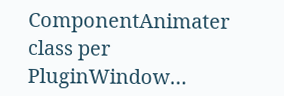ComponentAnimater class per PluginWindow…